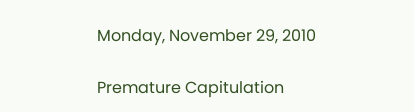Monday, November 29, 2010

Premature Capitulation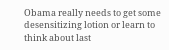Obama really needs to get some desensitizing lotion or learn to think about last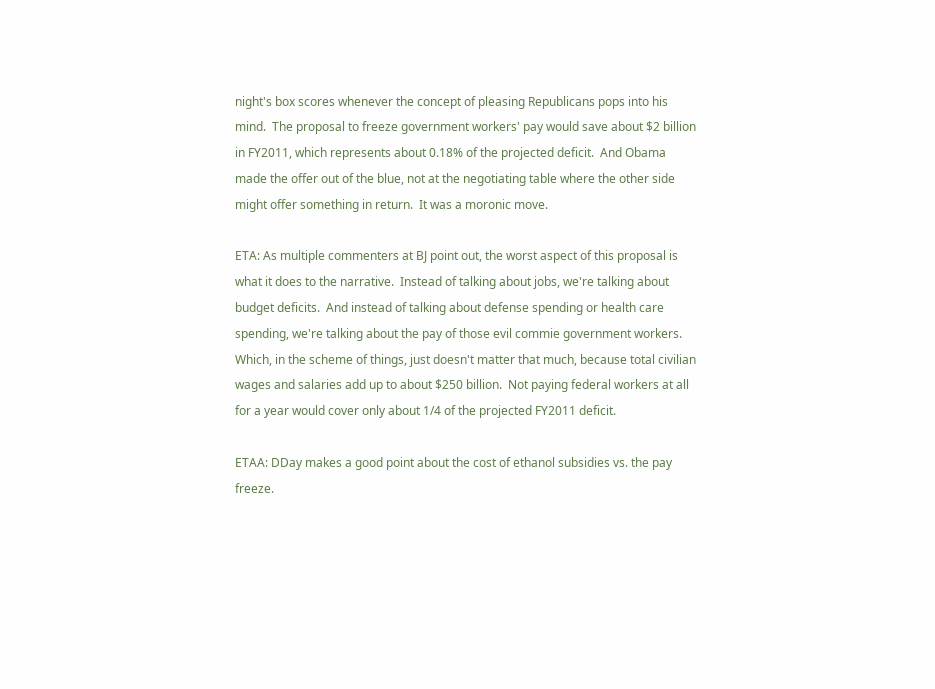night's box scores whenever the concept of pleasing Republicans pops into his mind.  The proposal to freeze government workers' pay would save about $2 billion in FY2011, which represents about 0.18% of the projected deficit.  And Obama made the offer out of the blue, not at the negotiating table where the other side might offer something in return.  It was a moronic move.

ETA: As multiple commenters at BJ point out, the worst aspect of this proposal is what it does to the narrative.  Instead of talking about jobs, we're talking about budget deficits.  And instead of talking about defense spending or health care spending, we're talking about the pay of those evil commie government workers.  Which, in the scheme of things, just doesn't matter that much, because total civilian wages and salaries add up to about $250 billion.  Not paying federal workers at all for a year would cover only about 1/4 of the projected FY2011 deficit.

ETAA: DDay makes a good point about the cost of ethanol subsidies vs. the pay freeze.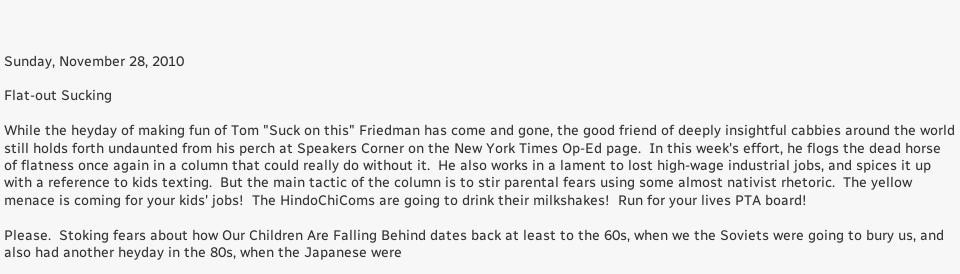Sunday, November 28, 2010

Flat-out Sucking

While the heyday of making fun of Tom "Suck on this" Friedman has come and gone, the good friend of deeply insightful cabbies around the world still holds forth undaunted from his perch at Speakers Corner on the New York Times Op-Ed page.  In this week's effort, he flogs the dead horse of flatness once again in a column that could really do without it.  He also works in a lament to lost high-wage industrial jobs, and spices it up with a reference to kids texting.  But the main tactic of the column is to stir parental fears using some almost nativist rhetoric.  The yellow menace is coming for your kids' jobs!  The HindoChiComs are going to drink their milkshakes!  Run for your lives PTA board!

Please.  Stoking fears about how Our Children Are Falling Behind dates back at least to the 60s, when we the Soviets were going to bury us, and also had another heyday in the 80s, when the Japanese were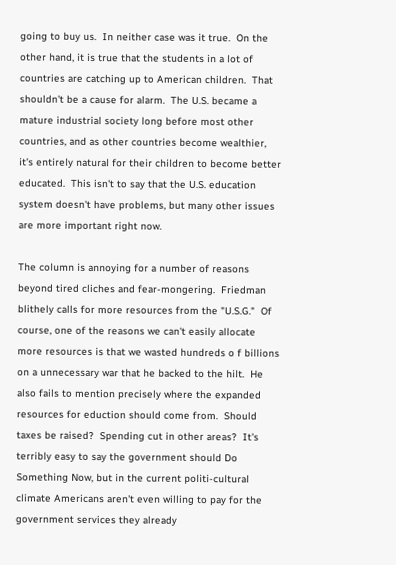going to buy us.  In neither case was it true.  On the other hand, it is true that the students in a lot of countries are catching up to American children.  That shouldn't be a cause for alarm.  The U.S. became a mature industrial society long before most other countries, and as other countries become wealthier, it's entirely natural for their children to become better educated.  This isn't to say that the U.S. education system doesn't have problems, but many other issues are more important right now.

The column is annoying for a number of reasons beyond tired cliches and fear-mongering.  Friedman blithely calls for more resources from the "U.S.G."  Of course, one of the reasons we can't easily allocate more resources is that we wasted hundreds o f billions on a unnecessary war that he backed to the hilt.  He also fails to mention precisely where the expanded resources for eduction should come from.  Should taxes be raised?  Spending cut in other areas?  It's terribly easy to say the government should Do Something Now, but in the current politi-cultural climate Americans aren't even willing to pay for the government services they already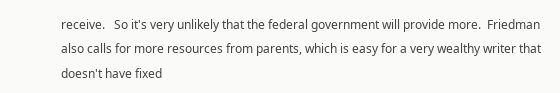receive.   So it's very unlikely that the federal government will provide more.  Friedman also calls for more resources from parents, which is easy for a very wealthy writer that doesn't have fixed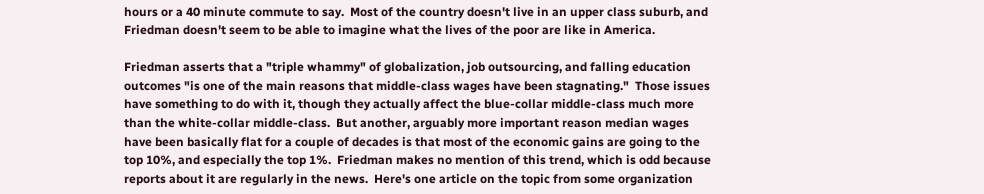hours or a 40 minute commute to say.  Most of the country doesn't live in an upper class suburb, and Friedman doesn't seem to be able to imagine what the lives of the poor are like in America.

Friedman asserts that a "triple whammy" of globalization, job outsourcing, and falling education outcomes "is one of the main reasons that middle-class wages have been stagnating."  Those issues have something to do with it, though they actually affect the blue-collar middle-class much more than the white-collar middle-class.  But another, arguably more important reason median wages have been basically flat for a couple of decades is that most of the economic gains are going to the top 10%, and especially the top 1%.  Friedman makes no mention of this trend, which is odd because reports about it are regularly in the news.  Here's one article on the topic from some organization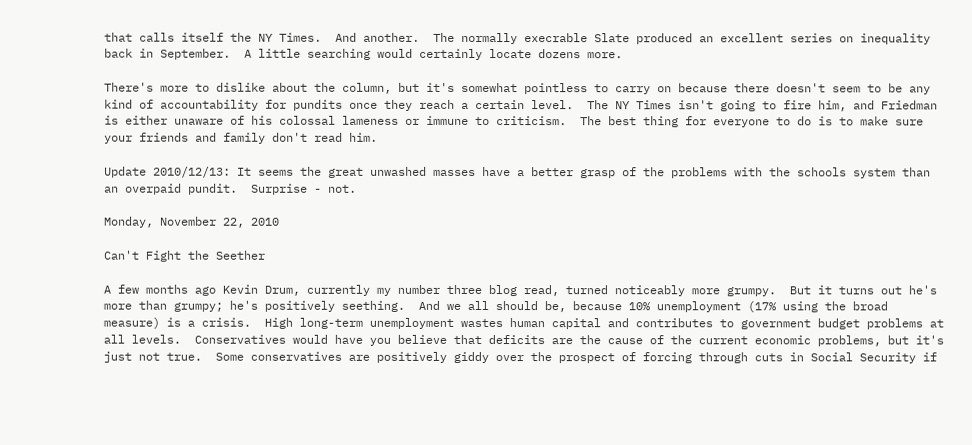that calls itself the NY Times.  And another.  The normally execrable Slate produced an excellent series on inequality back in September.  A little searching would certainly locate dozens more.

There's more to dislike about the column, but it's somewhat pointless to carry on because there doesn't seem to be any kind of accountability for pundits once they reach a certain level.  The NY Times isn't going to fire him, and Friedman is either unaware of his colossal lameness or immune to criticism.  The best thing for everyone to do is to make sure your friends and family don't read him.

Update 2010/12/13: It seems the great unwashed masses have a better grasp of the problems with the schools system than an overpaid pundit.  Surprise - not.

Monday, November 22, 2010

Can't Fight the Seether

A few months ago Kevin Drum, currently my number three blog read, turned noticeably more grumpy.  But it turns out he's more than grumpy; he's positively seething.  And we all should be, because 10% unemployment (17% using the broad measure) is a crisis.  High long-term unemployment wastes human capital and contributes to government budget problems at all levels.  Conservatives would have you believe that deficits are the cause of the current economic problems, but it's just not true.  Some conservatives are positively giddy over the prospect of forcing through cuts in Social Security if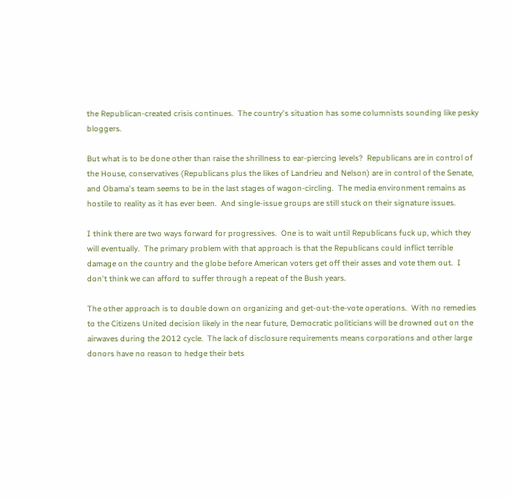the Republican-created crisis continues.  The country's situation has some columnists sounding like pesky bloggers.

But what is to be done other than raise the shrillness to ear-piercing levels?  Republicans are in control of the House, conservatives (Republicans plus the likes of Landrieu and Nelson) are in control of the Senate, and Obama's team seems to be in the last stages of wagon-circling.  The media environment remains as hostile to reality as it has ever been.  And single-issue groups are still stuck on their signature issues.

I think there are two ways forward for progressives.  One is to wait until Republicans fuck up, which they will eventually.  The primary problem with that approach is that the Republicans could inflict terrible damage on the country and the globe before American voters get off their asses and vote them out.  I don't think we can afford to suffer through a repeat of the Bush years.

The other approach is to double down on organizing and get-out-the-vote operations.  With no remedies to the Citizens United decision likely in the near future, Democratic politicians will be drowned out on the airwaves during the 2012 cycle.  The lack of disclosure requirements means corporations and other large donors have no reason to hedge their bets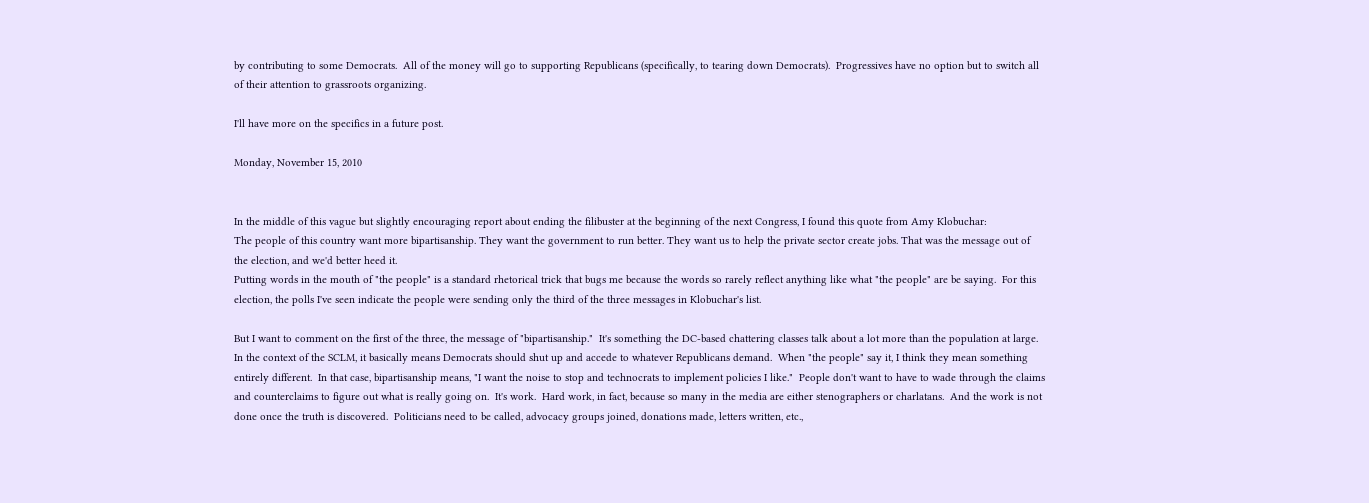by contributing to some Democrats.  All of the money will go to supporting Republicans (specifically, to tearing down Democrats).  Progressives have no option but to switch all of their attention to grassroots organizing.

I'll have more on the specifics in a future post.

Monday, November 15, 2010


In the middle of this vague but slightly encouraging report about ending the filibuster at the beginning of the next Congress, I found this quote from Amy Klobuchar:
The people of this country want more bipartisanship. They want the government to run better. They want us to help the private sector create jobs. That was the message out of the election, and we'd better heed it.
Putting words in the mouth of "the people" is a standard rhetorical trick that bugs me because the words so rarely reflect anything like what "the people" are be saying.  For this election, the polls I've seen indicate the people were sending only the third of the three messages in Klobuchar's list.

But I want to comment on the first of the three, the message of "bipartisanship."  It's something the DC-based chattering classes talk about a lot more than the population at large.  In the context of the SCLM, it basically means Democrats should shut up and accede to whatever Republicans demand.  When "the people" say it, I think they mean something entirely different.  In that case, bipartisanship means, "I want the noise to stop and technocrats to implement policies I like."  People don't want to have to wade through the claims and counterclaims to figure out what is really going on.  It's work.  Hard work, in fact, because so many in the media are either stenographers or charlatans.  And the work is not done once the truth is discovered.  Politicians need to be called, advocacy groups joined, donations made, letters written, etc.,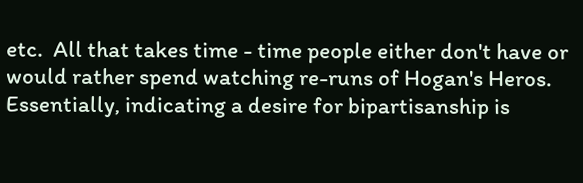etc.  All that takes time - time people either don't have or would rather spend watching re-runs of Hogan's Heros.  Essentially, indicating a desire for bipartisanship is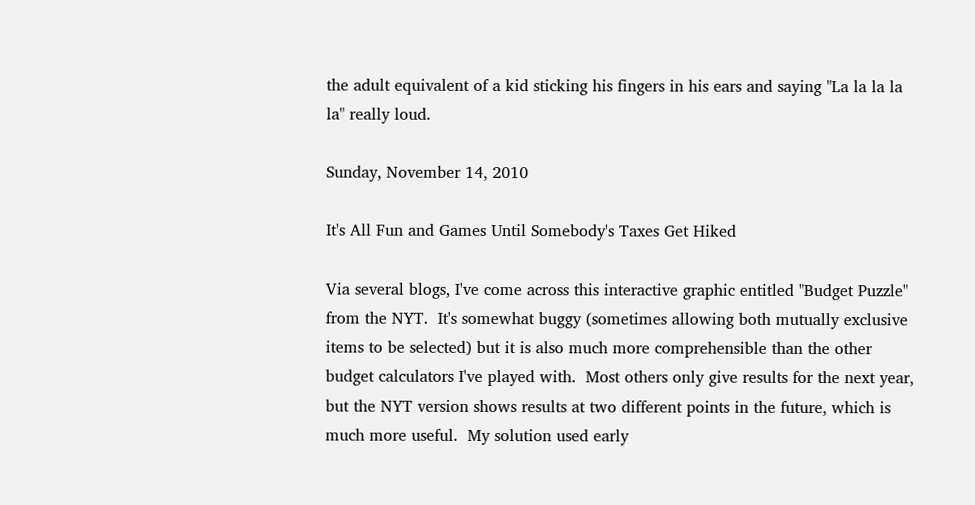the adult equivalent of a kid sticking his fingers in his ears and saying "La la la la la" really loud.

Sunday, November 14, 2010

It's All Fun and Games Until Somebody's Taxes Get Hiked

Via several blogs, I've come across this interactive graphic entitled "Budget Puzzle" from the NYT.  It's somewhat buggy (sometimes allowing both mutually exclusive items to be selected) but it is also much more comprehensible than the other budget calculators I've played with.  Most others only give results for the next year, but the NYT version shows results at two different points in the future, which is much more useful.  My solution used early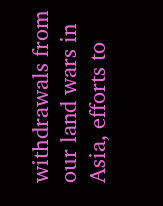withdrawals from our land wars in Asia, efforts to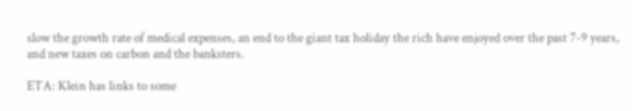slow the growth rate of medical expenses, an end to the giant tax holiday the rich have enjoyed over the past 7-9 years, and new taxes on carbon and the banksters.

ETA: Klein has links to some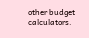other budget calculators.